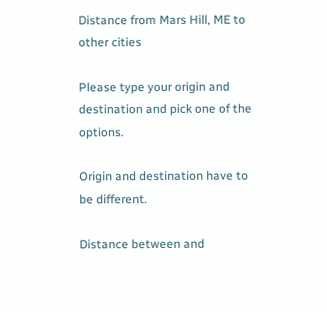Distance from Mars Hill, ME to other cities

Please type your origin and destination and pick one of the options.

Origin and destination have to be different.

Distance between and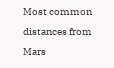Most common distances from Mars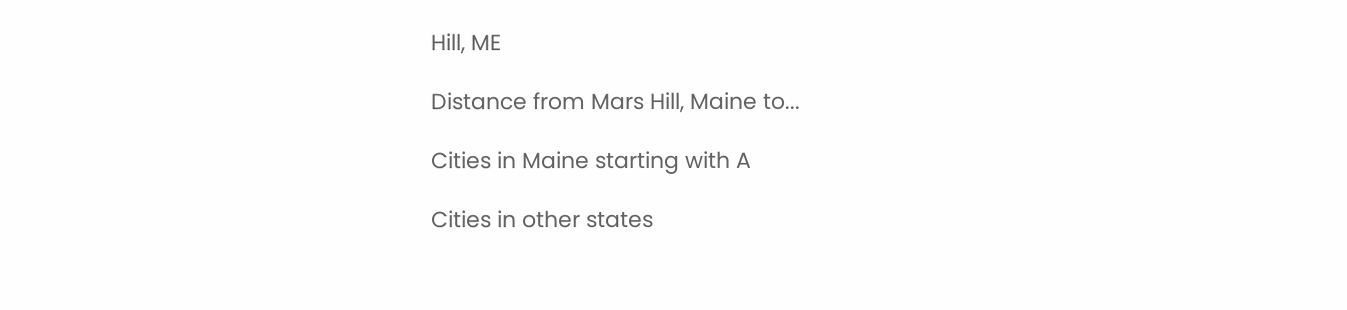Hill, ME

Distance from Mars Hill, Maine to...

Cities in Maine starting with A

Cities in other states